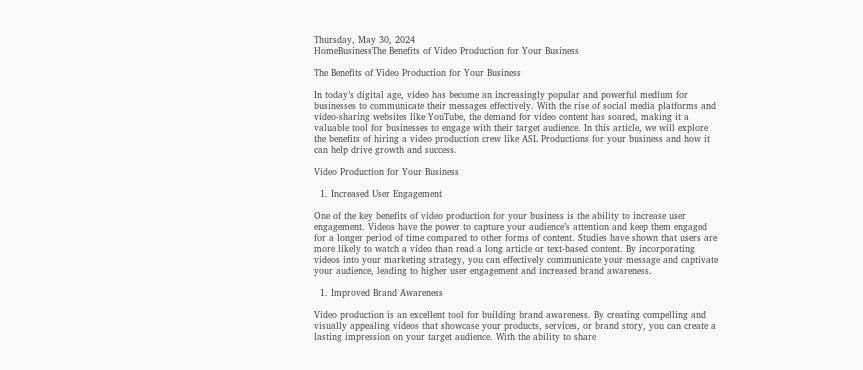Thursday, May 30, 2024
HomeBusinessThe Benefits of Video Production for Your Business

The Benefits of Video Production for Your Business

In today’s digital age, video has become an increasingly popular and powerful medium for businesses to communicate their messages effectively. With the rise of social media platforms and video-sharing websites like YouTube, the demand for video content has soared, making it a valuable tool for businesses to engage with their target audience. In this article, we will explore the benefits of hiring a video production crew like ASL Productions for your business and how it can help drive growth and success.

Video Production for Your Business

  1. Increased User Engagement

One of the key benefits of video production for your business is the ability to increase user engagement. Videos have the power to capture your audience’s attention and keep them engaged for a longer period of time compared to other forms of content. Studies have shown that users are more likely to watch a video than read a long article or text-based content. By incorporating videos into your marketing strategy, you can effectively communicate your message and captivate your audience, leading to higher user engagement and increased brand awareness.

  1. Improved Brand Awareness

Video production is an excellent tool for building brand awareness. By creating compelling and visually appealing videos that showcase your products, services, or brand story, you can create a lasting impression on your target audience. With the ability to share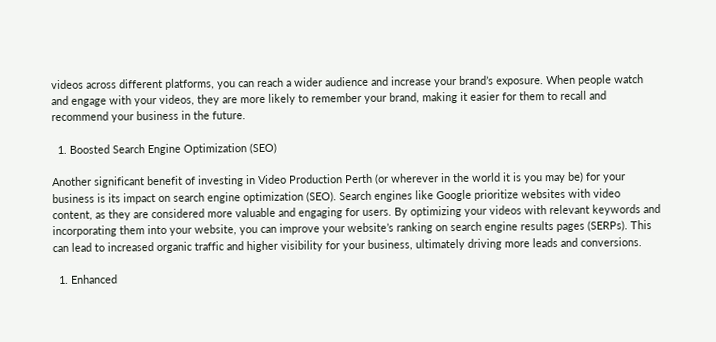videos across different platforms, you can reach a wider audience and increase your brand’s exposure. When people watch and engage with your videos, they are more likely to remember your brand, making it easier for them to recall and recommend your business in the future.

  1. Boosted Search Engine Optimization (SEO)

Another significant benefit of investing in Video Production Perth (or wherever in the world it is you may be) for your business is its impact on search engine optimization (SEO). Search engines like Google prioritize websites with video content, as they are considered more valuable and engaging for users. By optimizing your videos with relevant keywords and incorporating them into your website, you can improve your website’s ranking on search engine results pages (SERPs). This can lead to increased organic traffic and higher visibility for your business, ultimately driving more leads and conversions.

  1. Enhanced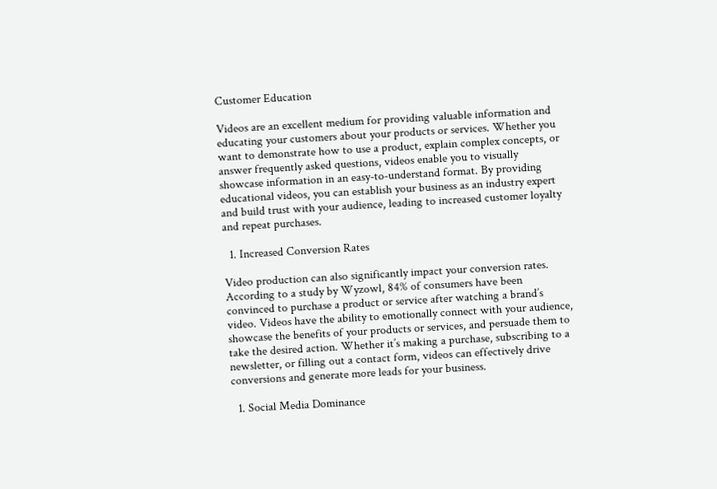Customer Education

Videos are an excellent medium for providing valuable information and educating your customers about your products or services. Whether you want to demonstrate how to use a product, explain complex concepts, or answer frequently asked questions, videos enable you to visually showcase information in an easy-to-understand format. By providing educational videos, you can establish your business as an industry expert and build trust with your audience, leading to increased customer loyalty and repeat purchases.

  1. Increased Conversion Rates

Video production can also significantly impact your conversion rates. According to a study by Wyzowl, 84% of consumers have been convinced to purchase a product or service after watching a brand’s video. Videos have the ability to emotionally connect with your audience, showcase the benefits of your products or services, and persuade them to take the desired action. Whether it’s making a purchase, subscribing to a newsletter, or filling out a contact form, videos can effectively drive conversions and generate more leads for your business.

  1. Social Media Dominance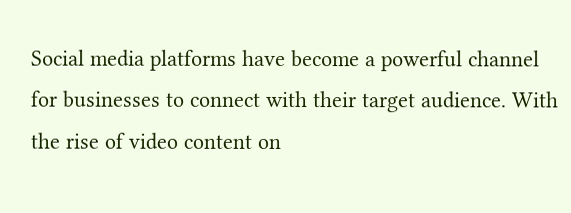Social media platforms have become a powerful channel for businesses to connect with their target audience. With the rise of video content on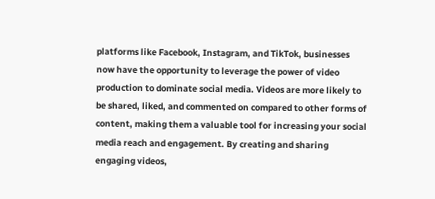platforms like Facebook, Instagram, and TikTok, businesses now have the opportunity to leverage the power of video production to dominate social media. Videos are more likely to be shared, liked, and commented on compared to other forms of content, making them a valuable tool for increasing your social media reach and engagement. By creating and sharing engaging videos,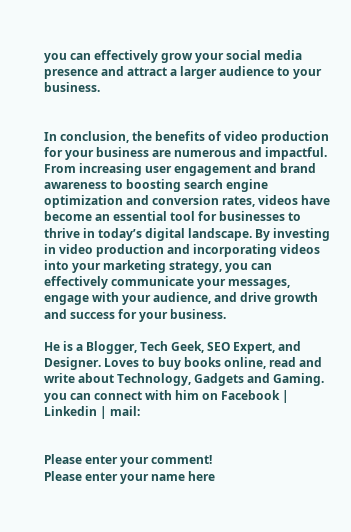you can effectively grow your social media presence and attract a larger audience to your business.


In conclusion, the benefits of video production for your business are numerous and impactful. From increasing user engagement and brand awareness to boosting search engine optimization and conversion rates, videos have become an essential tool for businesses to thrive in today’s digital landscape. By investing in video production and incorporating videos into your marketing strategy, you can effectively communicate your messages, engage with your audience, and drive growth and success for your business.

He is a Blogger, Tech Geek, SEO Expert, and Designer. Loves to buy books online, read and write about Technology, Gadgets and Gaming. you can connect with him on Facebook | Linkedin | mail:


Please enter your comment!
Please enter your name here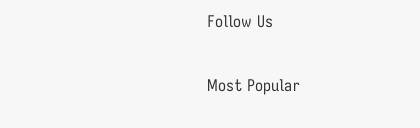Follow Us

Most Popular